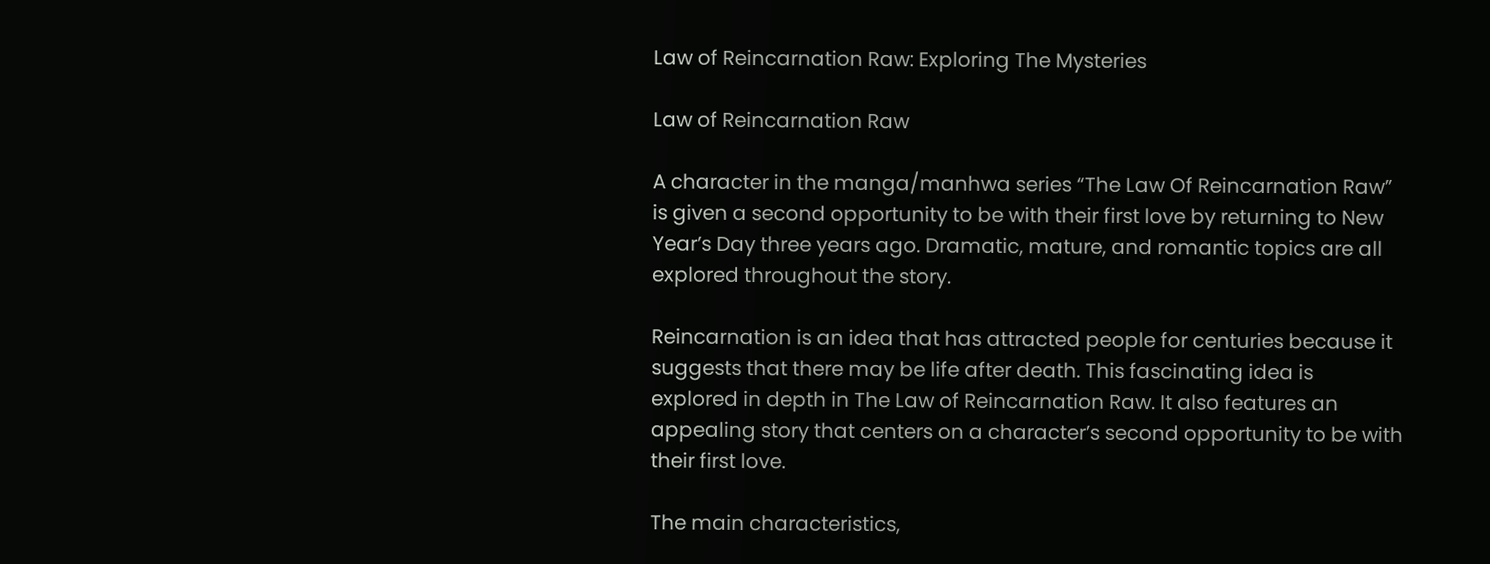Law of Reincarnation Raw: Exploring The Mysteries

Law of Reincarnation Raw

A character in the manga/manhwa series “The Law Of Reincarnation Raw” is given a second opportunity to be with their first love by returning to New Year’s Day three years ago. Dramatic, mature, and romantic topics are all explored throughout the story.

Reincarnation is an idea that has attracted people for centuries because it suggests that there may be life after death. This fascinating idea is explored in depth in The Law of Reincarnation Raw. It also features an appealing story that centers on a character’s second opportunity to be with their first love.

The main characteristics,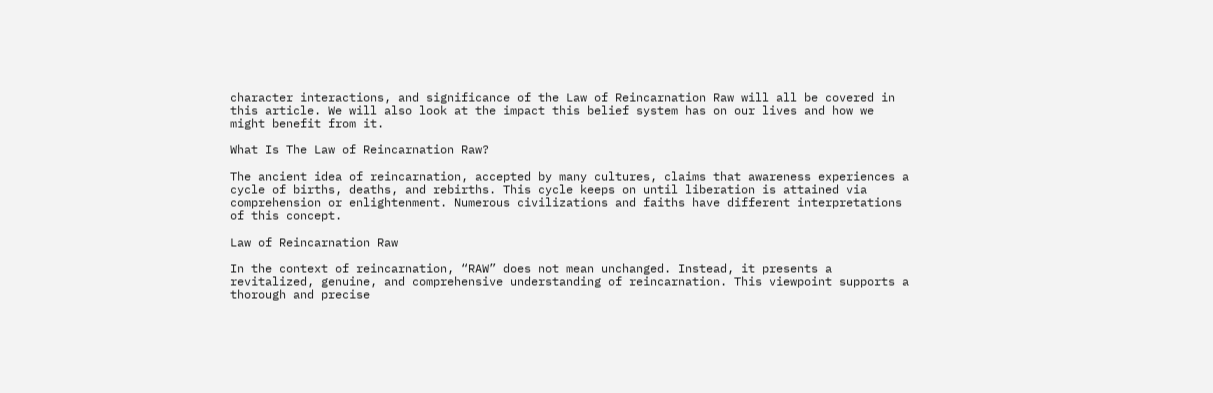character interactions, and significance of the Law of Reincarnation Raw will all be covered in this article. We will also look at the impact this belief system has on our lives and how we might benefit from it.

What Is The Law of Reincarnation Raw?

The ancient idea of reincarnation, accepted by many cultures, claims that awareness experiences a cycle of births, deaths, and rebirths. This cycle keeps on until liberation is attained via comprehension or enlightenment. Numerous civilizations and faiths have different interpretations of this concept.

Law of Reincarnation Raw

In the context of reincarnation, “RAW” does not mean unchanged. Instead, it presents a revitalized, genuine, and comprehensive understanding of reincarnation. This viewpoint supports a thorough and precise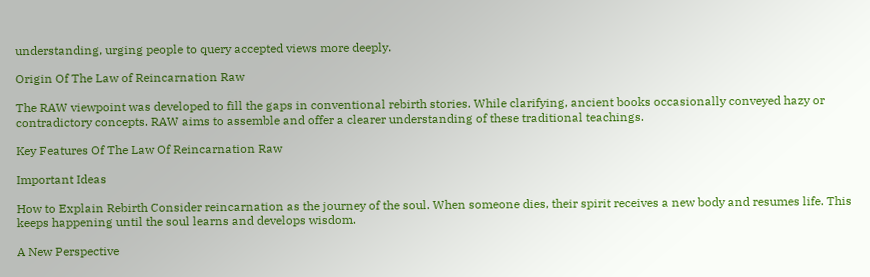understanding, urging people to query accepted views more deeply.

Origin Of The Law of Reincarnation Raw

The RAW viewpoint was developed to fill the gaps in conventional rebirth stories. While clarifying, ancient books occasionally conveyed hazy or contradictory concepts. RAW aims to assemble and offer a clearer understanding of these traditional teachings.

Key Features Of The Law Of Reincarnation Raw

Important Ideas

How to Explain Rebirth Consider reincarnation as the journey of the soul. When someone dies, their spirit receives a new body and resumes life. This keeps happening until the soul learns and develops wisdom.

A New Perspective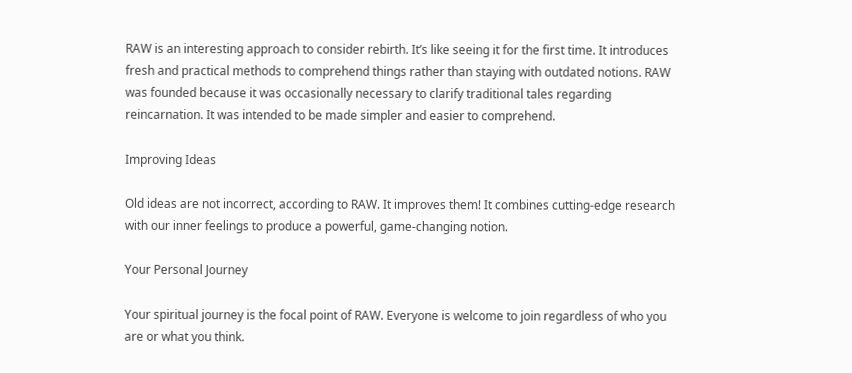RAW is an interesting approach to consider rebirth. It’s like seeing it for the first time. It introduces fresh and practical methods to comprehend things rather than staying with outdated notions. RAW was founded because it was occasionally necessary to clarify traditional tales regarding reincarnation. It was intended to be made simpler and easier to comprehend.

Improving Ideas

Old ideas are not incorrect, according to RAW. It improves them! It combines cutting-edge research with our inner feelings to produce a powerful, game-changing notion.

Your Personal Journey

Your spiritual journey is the focal point of RAW. Everyone is welcome to join regardless of who you are or what you think.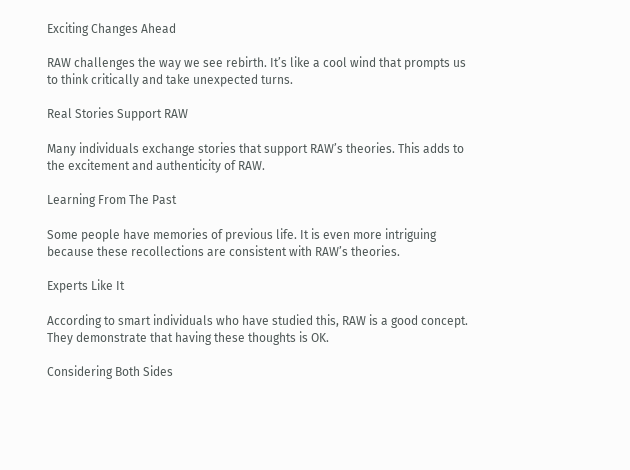Exciting Changes Ahead

RAW challenges the way we see rebirth. It’s like a cool wind that prompts us to think critically and take unexpected turns.

Real Stories Support RAW

Many individuals exchange stories that support RAW’s theories. This adds to the excitement and authenticity of RAW.

Learning From The Past

Some people have memories of previous life. It is even more intriguing because these recollections are consistent with RAW’s theories.

Experts Like It

According to smart individuals who have studied this, RAW is a good concept. They demonstrate that having these thoughts is OK.

Considering Both Sides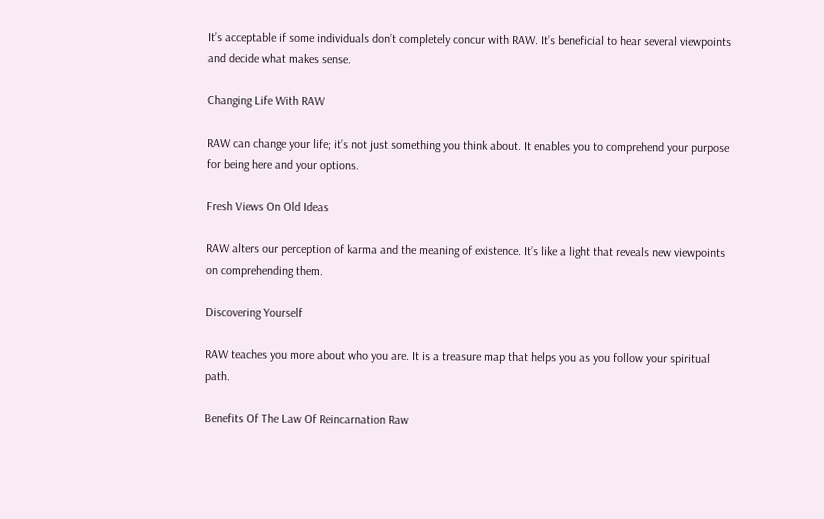It’s acceptable if some individuals don’t completely concur with RAW. It’s beneficial to hear several viewpoints and decide what makes sense.

Changing Life With RAW

RAW can change your life; it’s not just something you think about. It enables you to comprehend your purpose for being here and your options.

Fresh Views On Old Ideas

RAW alters our perception of karma and the meaning of existence. It’s like a light that reveals new viewpoints on comprehending them.

Discovering Yourself

RAW teaches you more about who you are. It is a treasure map that helps you as you follow your spiritual path.

Benefits Of The Law Of Reincarnation Raw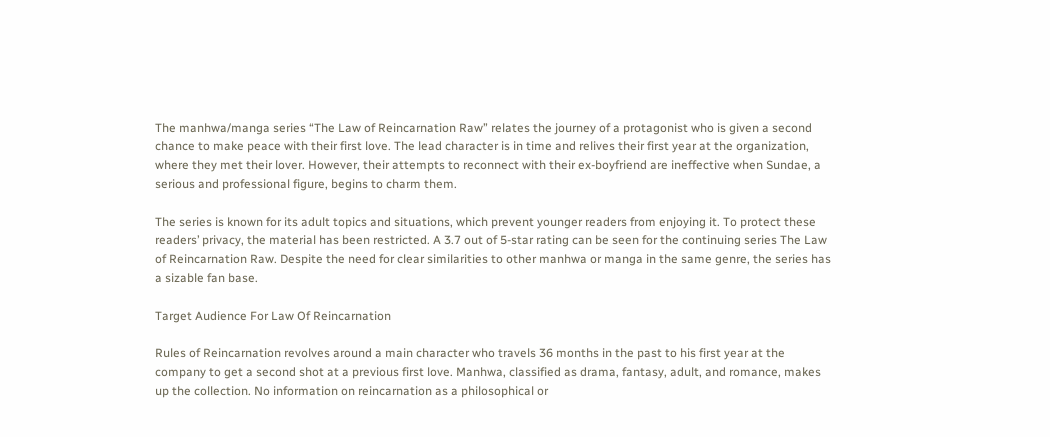The manhwa/manga series “The Law of Reincarnation Raw” relates the journey of a protagonist who is given a second chance to make peace with their first love. The lead character is in time and relives their first year at the organization, where they met their lover. However, their attempts to reconnect with their ex-boyfriend are ineffective when Sundae, a serious and professional figure, begins to charm them.

The series is known for its adult topics and situations, which prevent younger readers from enjoying it. To protect these readers’ privacy, the material has been restricted. A 3.7 out of 5-star rating can be seen for the continuing series The Law of Reincarnation Raw. Despite the need for clear similarities to other manhwa or manga in the same genre, the series has a sizable fan base.

Target Audience For Law Of Reincarnation

Rules of Reincarnation revolves around a main character who travels 36 months in the past to his first year at the company to get a second shot at a previous first love. Manhwa, classified as drama, fantasy, adult, and romance, makes up the collection. No information on reincarnation as a philosophical or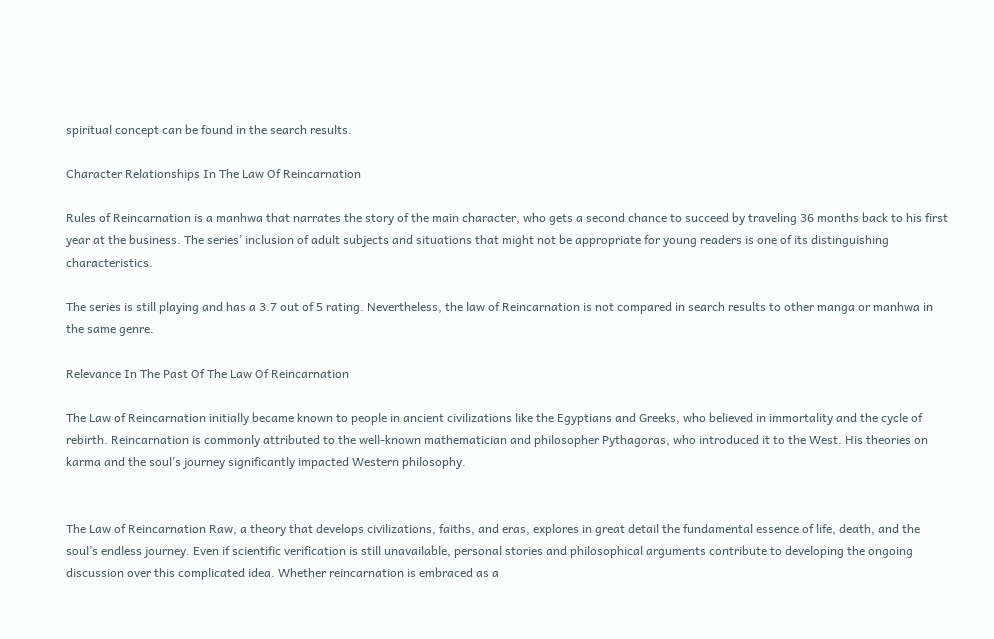spiritual concept can be found in the search results.

Character Relationships In The Law Of Reincarnation

Rules of Reincarnation is a manhwa that narrates the story of the main character, who gets a second chance to succeed by traveling 36 months back to his first year at the business. The series’ inclusion of adult subjects and situations that might not be appropriate for young readers is one of its distinguishing characteristics.

The series is still playing and has a 3.7 out of 5 rating. Nevertheless, the law of Reincarnation is not compared in search results to other manga or manhwa in the same genre.

Relevance In The Past Of The Law Of Reincarnation

The Law of Reincarnation initially became known to people in ancient civilizations like the Egyptians and Greeks, who believed in immortality and the cycle of rebirth. Reincarnation is commonly attributed to the well-known mathematician and philosopher Pythagoras, who introduced it to the West. His theories on karma and the soul’s journey significantly impacted Western philosophy.


The Law of Reincarnation Raw, a theory that develops civilizations, faiths, and eras, explores in great detail the fundamental essence of life, death, and the soul’s endless journey. Even if scientific verification is still unavailable, personal stories and philosophical arguments contribute to developing the ongoing discussion over this complicated idea. Whether reincarnation is embraced as a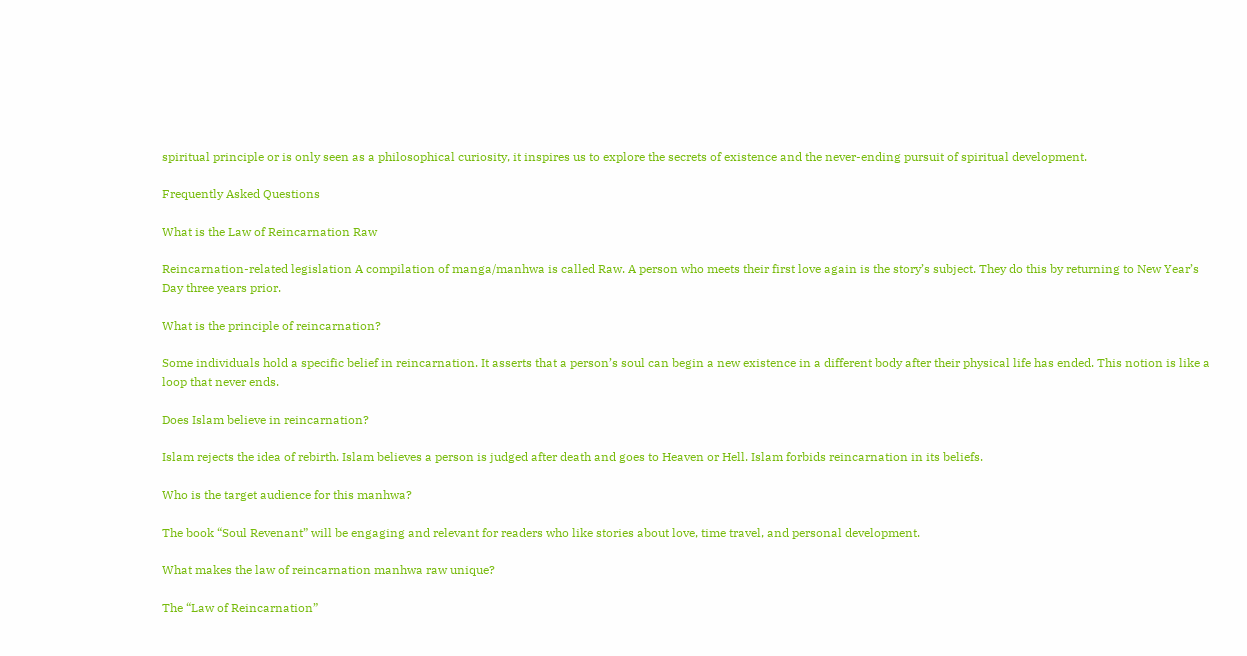spiritual principle or is only seen as a philosophical curiosity, it inspires us to explore the secrets of existence and the never-ending pursuit of spiritual development.

Frequently Asked Questions

What is the Law of Reincarnation Raw

Reincarnation-related legislation A compilation of manga/manhwa is called Raw. A person who meets their first love again is the story’s subject. They do this by returning to New Year’s Day three years prior.

What is the principle of reincarnation?

Some individuals hold a specific belief in reincarnation. It asserts that a person’s soul can begin a new existence in a different body after their physical life has ended. This notion is like a loop that never ends.

Does Islam believe in reincarnation?

Islam rejects the idea of rebirth. Islam believes a person is judged after death and goes to Heaven or Hell. Islam forbids reincarnation in its beliefs.

Who is the target audience for this manhwa?

The book “Soul Revenant” will be engaging and relevant for readers who like stories about love, time travel, and personal development.

What makes the law of reincarnation manhwa raw unique?

The “Law of Reincarnation”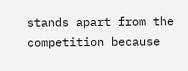stands apart from the competition because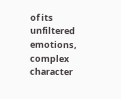of its unfiltered emotions, complex character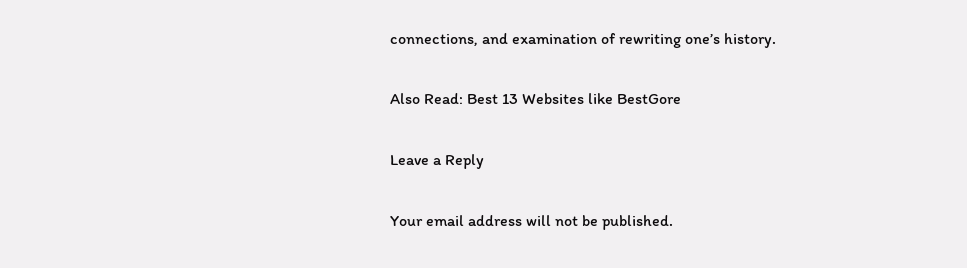connections, and examination of rewriting one’s history.

Also Read: Best 13 Websites like BestGore

Leave a Reply

Your email address will not be published.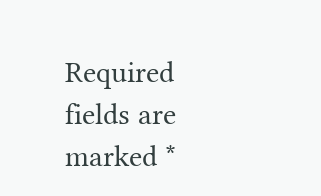Required fields are marked *